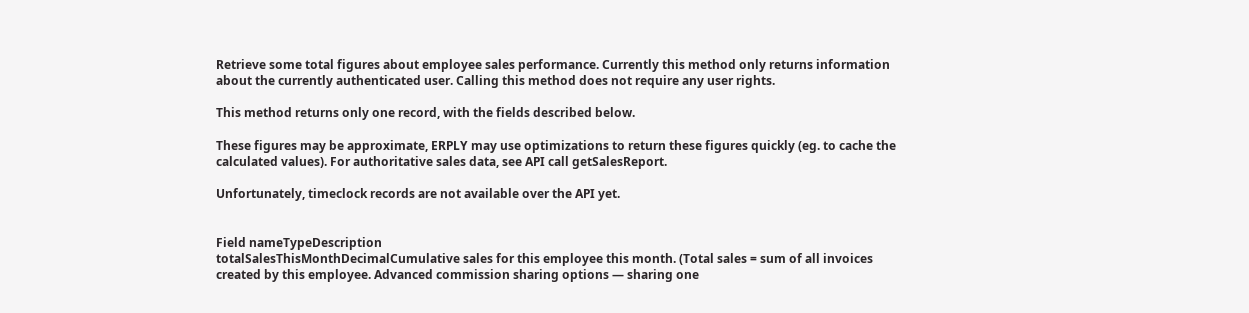Retrieve some total figures about employee sales performance. Currently this method only returns information about the currently authenticated user. Calling this method does not require any user rights.

This method returns only one record, with the fields described below.

These figures may be approximate, ERPLY may use optimizations to return these figures quickly (eg. to cache the calculated values). For authoritative sales data, see API call getSalesReport.

Unfortunately, timeclock records are not available over the API yet.


Field nameTypeDescription
totalSalesThisMonthDecimalCumulative sales for this employee this month. (Total sales = sum of all invoices created by this employee. Advanced commission sharing options — sharing one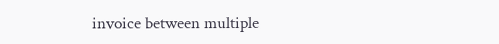invoice between multiple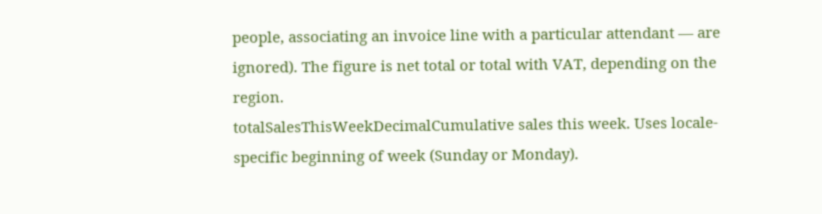people, associating an invoice line with a particular attendant — are ignored). The figure is net total or total with VAT, depending on the region.
totalSalesThisWeekDecimalCumulative sales this week. Uses locale-specific beginning of week (Sunday or Monday).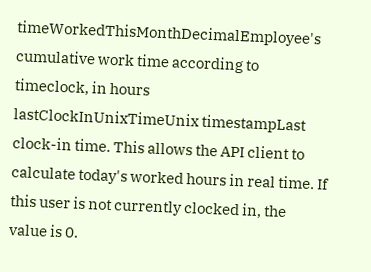timeWorkedThisMonthDecimalEmployee's cumulative work time according to timeclock, in hours
lastClockInUnixTimeUnix timestampLast clock-in time. This allows the API client to calculate today's worked hours in real time. If this user is not currently clocked in, the value is 0.